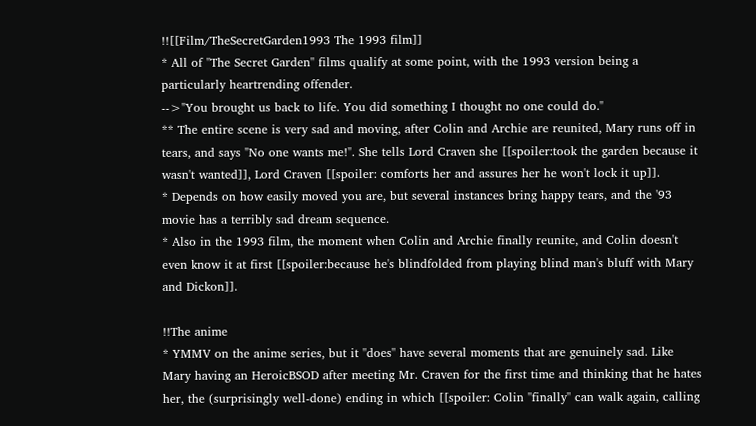!![[Film/TheSecretGarden1993 The 1993 film]]
* All of ''The Secret Garden'' films qualify at some point, with the 1993 version being a particularly heartrending offender.
-->"You brought us back to life. You did something I thought no one could do."
** The entire scene is very sad and moving, after Colin and Archie are reunited, Mary runs off in tears, and says "No one wants me!". She tells Lord Craven she [[spoiler:took the garden because it wasn't wanted]], Lord Craven [[spoiler: comforts her and assures her he won't lock it up]].
* Depends on how easily moved you are, but several instances bring happy tears, and the '93 movie has a terribly sad dream sequence.
* Also in the 1993 film, the moment when Colin and Archie finally reunite, and Colin doesn't even know it at first [[spoiler:because he's blindfolded from playing blind man's bluff with Mary and Dickon]].

!!The anime
* YMMV on the anime series, but it ''does'' have several moments that are genuinely sad. Like Mary having an HeroicBSOD after meeting Mr. Craven for the first time and thinking that he hates her, the (surprisingly well-done) ending in which [[spoiler: Colin ''finally'' can walk again, calling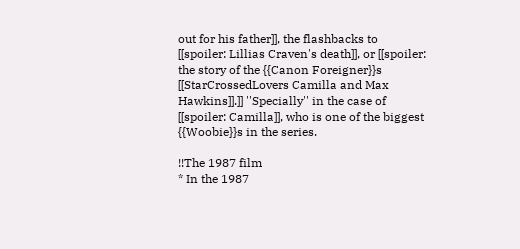out for his father]], the flashbacks to [[spoiler: Lillias Craven's death]], or [[spoiler: the story of the {{Canon Foreigner}}s [[StarCrossedLovers Camilla and Max Hawkins]].]] ''Specially'' in the case of [[spoiler: Camilla]], who is one of the biggest {{Woobie}}s in the series.

!!The 1987 film
* In the 1987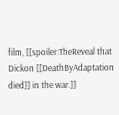film, [[spoiler:TheReveal that Dickon [[DeathByAdaptation died]] in the war.]]